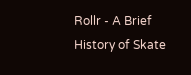Rollr - A Brief History of Skate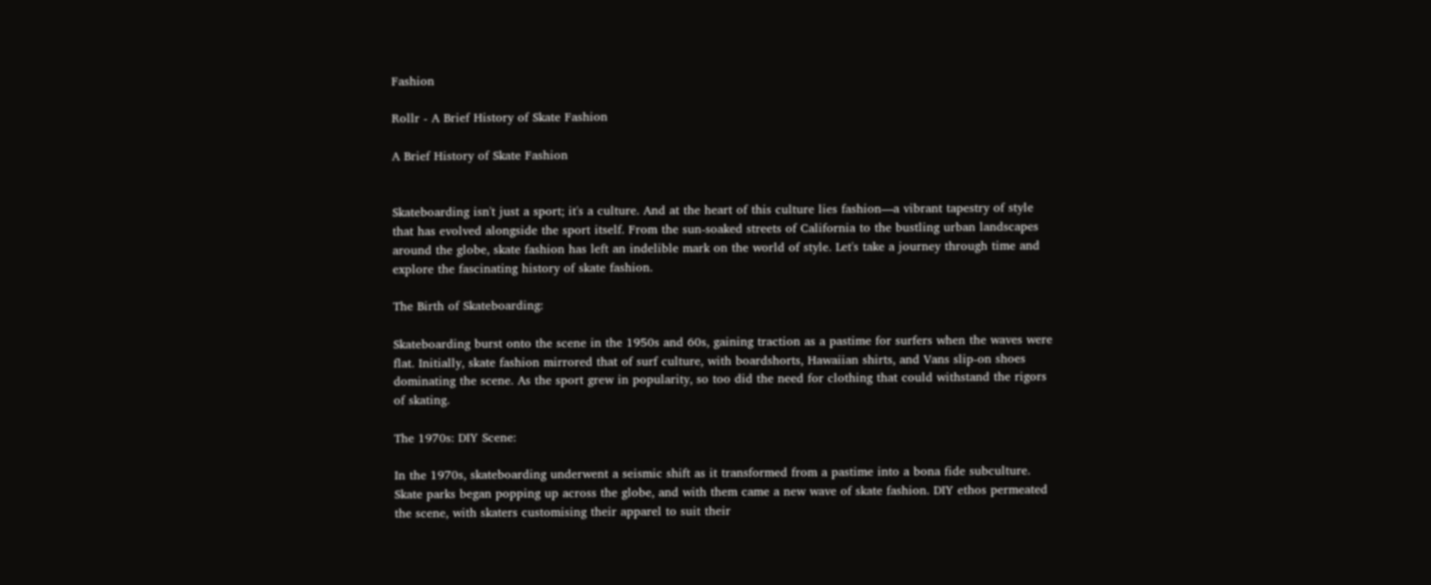Fashion

Rollr - A Brief History of Skate Fashion

A Brief History of Skate Fashion


Skateboarding isn't just a sport; it's a culture. And at the heart of this culture lies fashion—a vibrant tapestry of style that has evolved alongside the sport itself. From the sun-soaked streets of California to the bustling urban landscapes around the globe, skate fashion has left an indelible mark on the world of style. Let's take a journey through time and explore the fascinating history of skate fashion.

The Birth of Skateboarding:

Skateboarding burst onto the scene in the 1950s and 60s, gaining traction as a pastime for surfers when the waves were flat. Initially, skate fashion mirrored that of surf culture, with boardshorts, Hawaiian shirts, and Vans slip-on shoes dominating the scene. As the sport grew in popularity, so too did the need for clothing that could withstand the rigors of skating.

The 1970s: DIY Scene:

In the 1970s, skateboarding underwent a seismic shift as it transformed from a pastime into a bona fide subculture. Skate parks began popping up across the globe, and with them came a new wave of skate fashion. DIY ethos permeated the scene, with skaters customising their apparel to suit their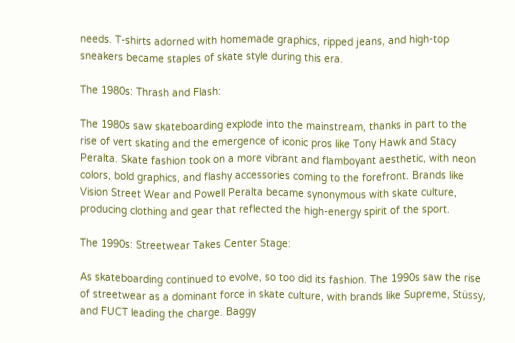needs. T-shirts adorned with homemade graphics, ripped jeans, and high-top sneakers became staples of skate style during this era.

The 1980s: Thrash and Flash:

The 1980s saw skateboarding explode into the mainstream, thanks in part to the rise of vert skating and the emergence of iconic pros like Tony Hawk and Stacy Peralta. Skate fashion took on a more vibrant and flamboyant aesthetic, with neon colors, bold graphics, and flashy accessories coming to the forefront. Brands like Vision Street Wear and Powell Peralta became synonymous with skate culture, producing clothing and gear that reflected the high-energy spirit of the sport.

The 1990s: Streetwear Takes Center Stage:

As skateboarding continued to evolve, so too did its fashion. The 1990s saw the rise of streetwear as a dominant force in skate culture, with brands like Supreme, Stüssy, and FUCT leading the charge. Baggy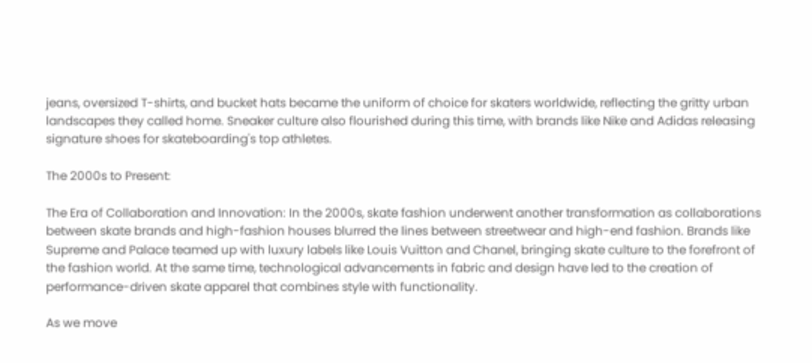jeans, oversized T-shirts, and bucket hats became the uniform of choice for skaters worldwide, reflecting the gritty urban landscapes they called home. Sneaker culture also flourished during this time, with brands like Nike and Adidas releasing signature shoes for skateboarding's top athletes.

The 2000s to Present:

The Era of Collaboration and Innovation: In the 2000s, skate fashion underwent another transformation as collaborations between skate brands and high-fashion houses blurred the lines between streetwear and high-end fashion. Brands like Supreme and Palace teamed up with luxury labels like Louis Vuitton and Chanel, bringing skate culture to the forefront of the fashion world. At the same time, technological advancements in fabric and design have led to the creation of performance-driven skate apparel that combines style with functionality.

As we move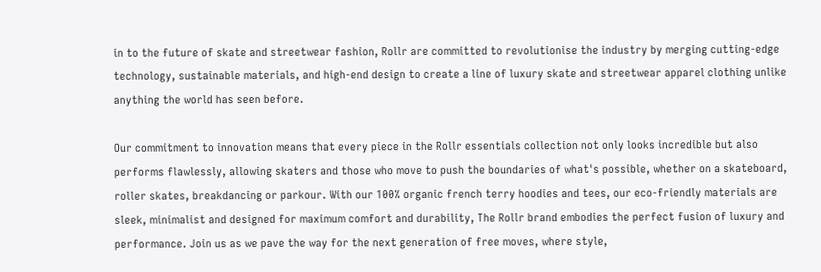in to the future of skate and streetwear fashion, Rollr are committed to revolutionise the industry by merging cutting-edge technology, sustainable materials, and high-end design to create a line of luxury skate and streetwear apparel clothing unlike anything the world has seen before.

Our commitment to innovation means that every piece in the Rollr essentials collection not only looks incredible but also performs flawlessly, allowing skaters and those who move to push the boundaries of what's possible, whether on a skateboard, roller skates, breakdancing or parkour. With our 100% organic french terry hoodies and tees, our eco-friendly materials are sleek, minimalist and designed for maximum comfort and durability, The Rollr brand embodies the perfect fusion of luxury and performance. Join us as we pave the way for the next generation of free moves, where style,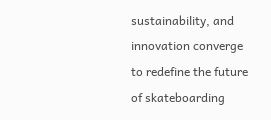sustainability, and innovation converge to redefine the future of skateboarding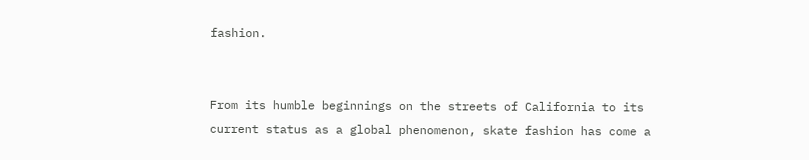fashion.


From its humble beginnings on the streets of California to its current status as a global phenomenon, skate fashion has come a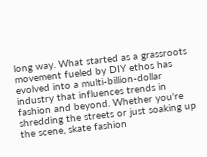long way. What started as a grassroots movement fueled by DIY ethos has evolved into a multi-billion-dollar industry that influences trends in fashion and beyond. Whether you're shredding the streets or just soaking up the scene, skate fashion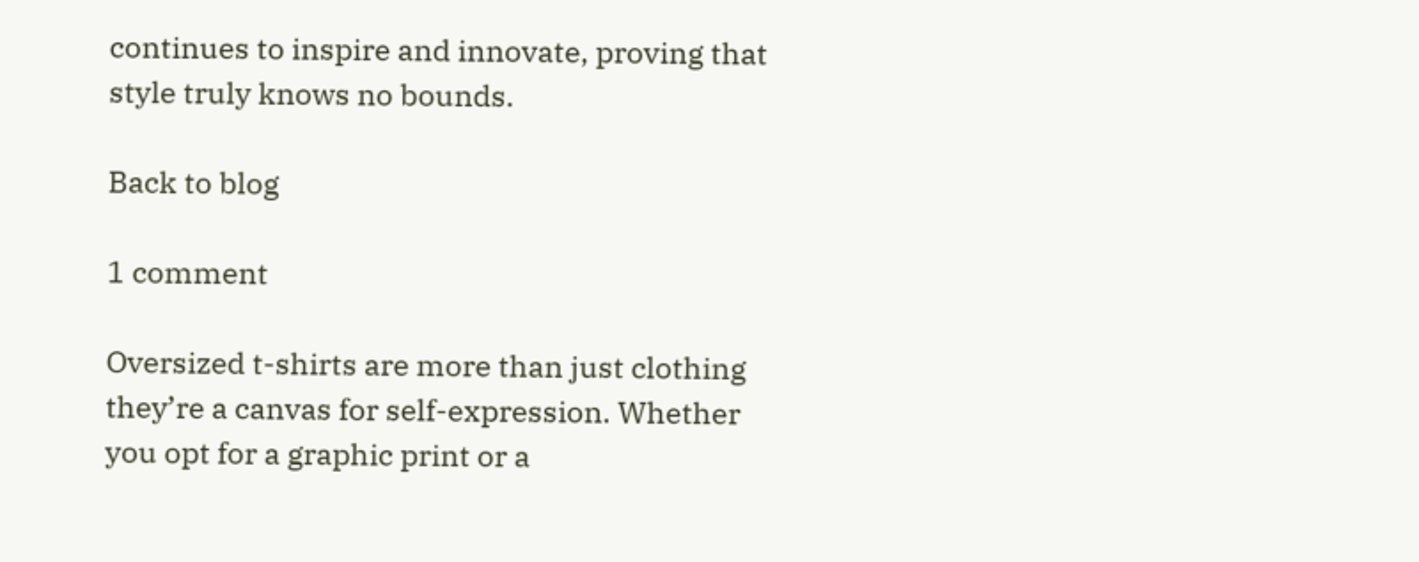continues to inspire and innovate, proving that style truly knows no bounds.

Back to blog

1 comment

Oversized t-shirts are more than just clothing they’re a canvas for self-expression. Whether you opt for a graphic print or a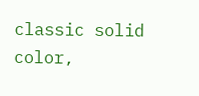classic solid color,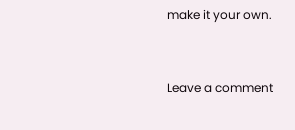make it your own.


Leave a comment